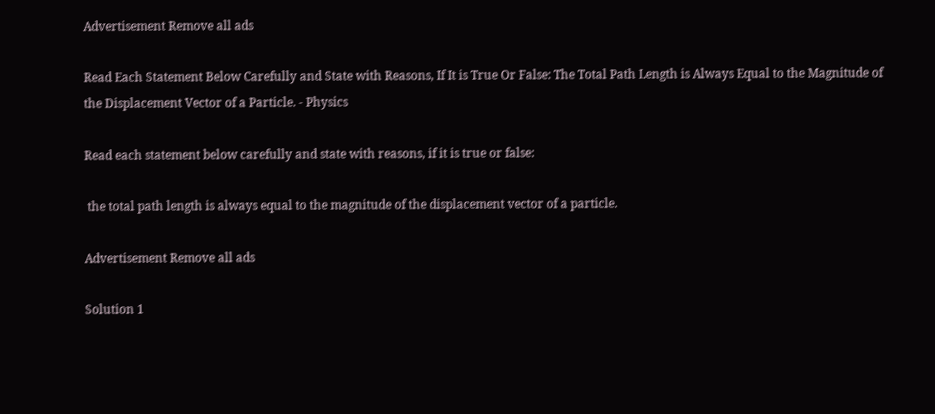Advertisement Remove all ads

Read Each Statement Below Carefully and State with Reasons, If It is True Or False: The Total Path Length is Always Equal to the Magnitude of the Displacement Vector of a Particle. - Physics

Read each statement below carefully and state with reasons, if it is true or false:

 the total path length is always equal to the magnitude of the displacement vector of a particle.

Advertisement Remove all ads

Solution 1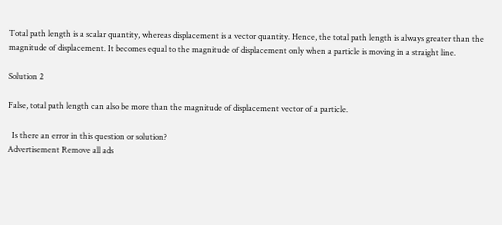Total path length is a scalar quantity, whereas displacement is a vector quantity. Hence, the total path length is always greater than the magnitude of displacement. It becomes equal to the magnitude of displacement only when a particle is moving in a straight line.

Solution 2

False, total path length can also be more than the magnitude of displacement vector of a particle.

  Is there an error in this question or solution?
Advertisement Remove all ads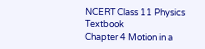NCERT Class 11 Physics Textbook
Chapter 4 Motion in a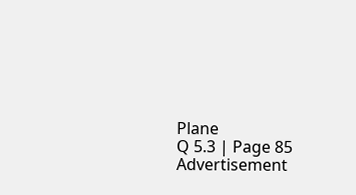Plane
Q 5.3 | Page 85
Advertisement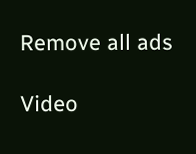Remove all ads

Video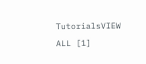TutorialsVIEW ALL [1]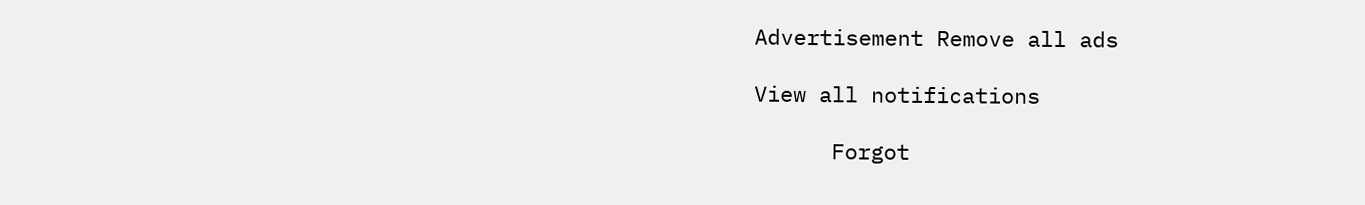Advertisement Remove all ads

View all notifications

      Forgot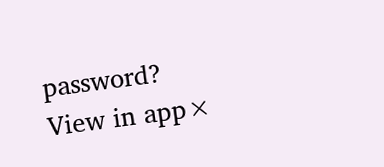password?
View in app×